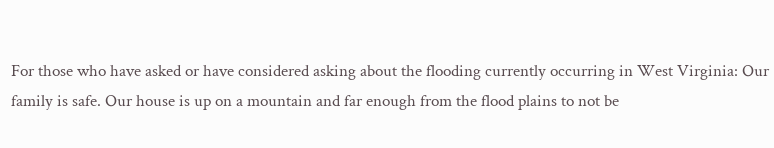For those who have asked or have considered asking about the flooding currently occurring in West Virginia: Our family is safe. Our house is up on a mountain and far enough from the flood plains to not be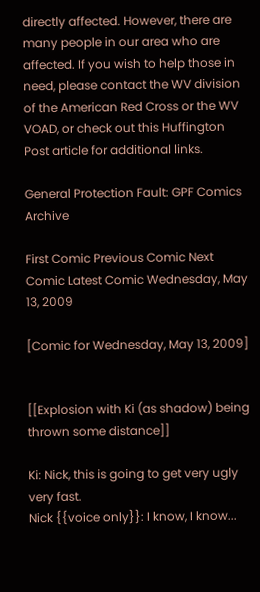directly affected. However, there are many people in our area who are affected. If you wish to help those in need, please contact the WV division of the American Red Cross or the WV VOAD, or check out this Huffington Post article for additional links.

General Protection Fault: GPF Comics Archive

First Comic Previous Comic Next Comic Latest Comic Wednesday, May 13, 2009

[Comic for Wednesday, May 13, 2009]


[[Explosion with Ki (as shadow) being thrown some distance]]

Ki: Nick, this is going to get very ugly very fast.
Nick {{voice only}}: I know, I know...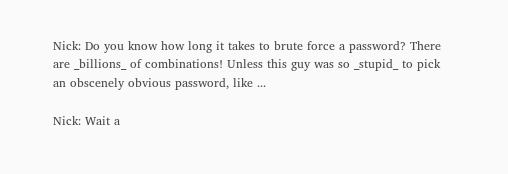Nick: Do you know how long it takes to brute force a password? There are _billions_ of combinations! Unless this guy was so _stupid_ to pick an obscenely obvious password, like ...

Nick: Wait a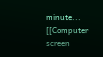minute...
[[Computer screen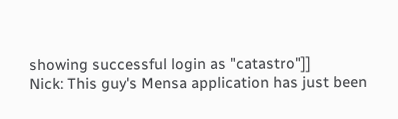showing successful login as "catastro"]]
Nick: This guy's Mensa application has just been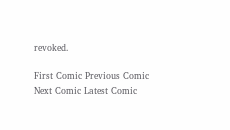revoked.

First Comic Previous Comic Next Comic Latest Comic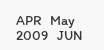APR   May 2009   JUN